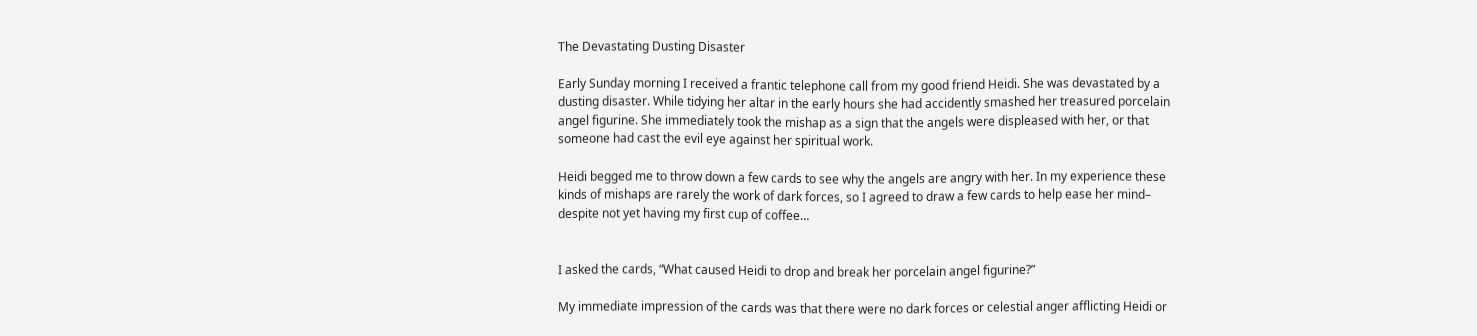The Devastating Dusting Disaster

Early Sunday morning I received a frantic telephone call from my good friend Heidi. She was devastated by a dusting disaster. While tidying her altar in the early hours she had accidently smashed her treasured porcelain angel figurine. She immediately took the mishap as a sign that the angels were displeased with her, or that someone had cast the evil eye against her spiritual work.

Heidi begged me to throw down a few cards to see why the angels are angry with her. In my experience these kinds of mishaps are rarely the work of dark forces, so I agreed to draw a few cards to help ease her mind– despite not yet having my first cup of coffee…


I asked the cards, “What caused Heidi to drop and break her porcelain angel figurine?”

My immediate impression of the cards was that there were no dark forces or celestial anger afflicting Heidi or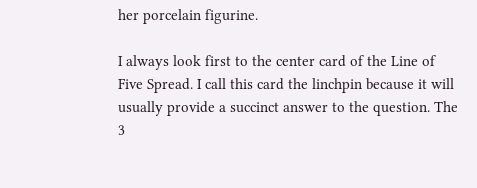her porcelain figurine.

I always look first to the center card of the Line of Five Spread. I call this card the linchpin because it will usually provide a succinct answer to the question. The 3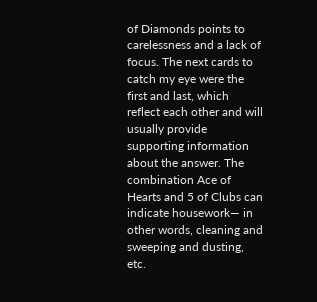of Diamonds points to carelessness and a lack of focus. The next cards to catch my eye were the first and last, which reflect each other and will usually provide supporting information about the answer. The combination Ace of Hearts and 5 of Clubs can indicate housework— in other words, cleaning and sweeping and dusting, etc.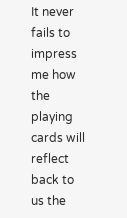It never fails to impress me how the playing cards will reflect back to us the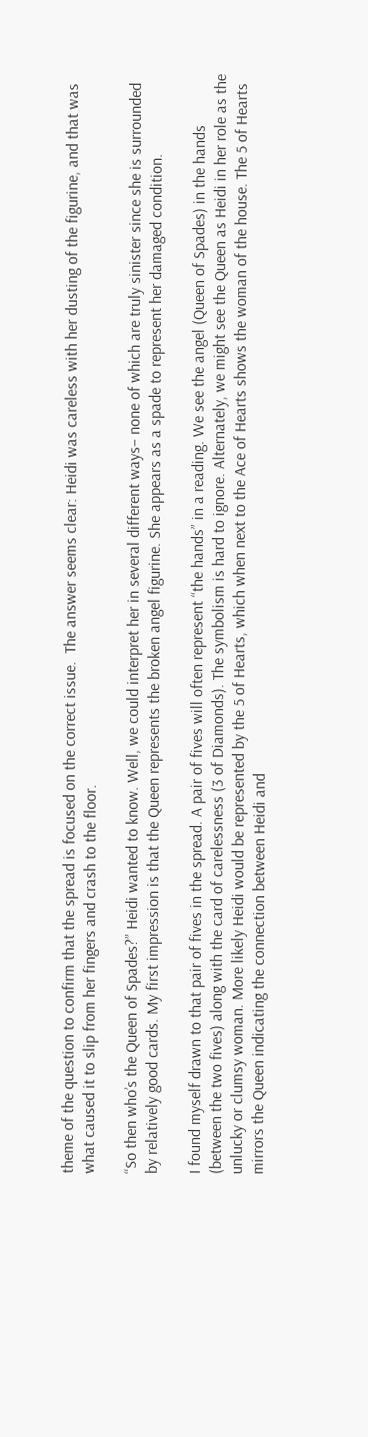theme of the question to confirm that the spread is focused on the correct issue.  The answer seems clear: Heidi was careless with her dusting of the figurine, and that was what caused it to slip from her fingers and crash to the floor.

“So then who’s the Queen of Spades?” Heidi wanted to know. Well, we could interpret her in several different ways– none of which are truly sinister since she is surrounded by relatively good cards. My first impression is that the Queen represents the broken angel figurine. She appears as a spade to represent her damaged condition.

I found myself drawn to that pair of fives in the spread. A pair of fives will often represent “the hands” in a reading. We see the angel (Queen of Spades) in the hands (between the two fives) along with the card of carelessness (3 of Diamonds). The symbolism is hard to ignore. Alternately, we might see the Queen as Heidi in her role as the unlucky or clumsy woman. More likely Heidi would be represented by the 5 of Hearts, which when next to the Ace of Hearts shows the woman of the house. The 5 of Hearts mirrors the Queen indicating the connection between Heidi and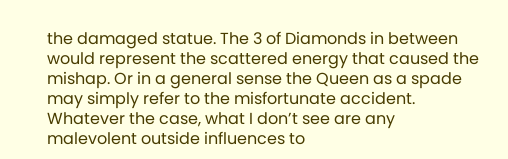the damaged statue. The 3 of Diamonds in between would represent the scattered energy that caused the mishap. Or in a general sense the Queen as a spade may simply refer to the misfortunate accident. Whatever the case, what I don’t see are any malevolent outside influences to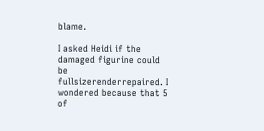blame.

I asked Heidi if the damaged figurine could be fullsizerenderrepaired. I wondered because that 5 of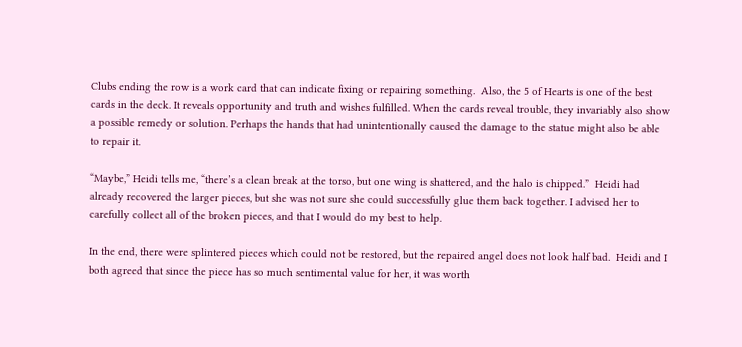Clubs ending the row is a work card that can indicate fixing or repairing something.  Also, the 5 of Hearts is one of the best cards in the deck. It reveals opportunity and truth and wishes fulfilled. When the cards reveal trouble, they invariably also show a possible remedy or solution. Perhaps the hands that had unintentionally caused the damage to the statue might also be able to repair it.

“Maybe,” Heidi tells me, “there’s a clean break at the torso, but one wing is shattered, and the halo is chipped.”  Heidi had already recovered the larger pieces, but she was not sure she could successfully glue them back together. I advised her to carefully collect all of the broken pieces, and that I would do my best to help.

In the end, there were splintered pieces which could not be restored, but the repaired angel does not look half bad.  Heidi and I both agreed that since the piece has so much sentimental value for her, it was worth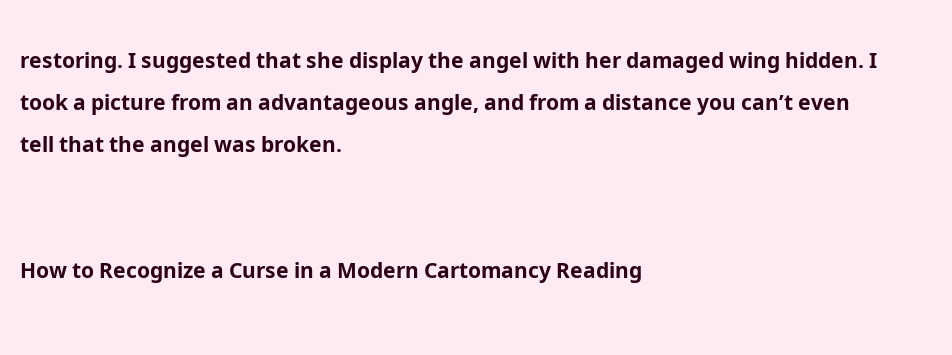restoring. I suggested that she display the angel with her damaged wing hidden. I took a picture from an advantageous angle, and from a distance you can’t even tell that the angel was broken.


How to Recognize a Curse in a Modern Cartomancy Reading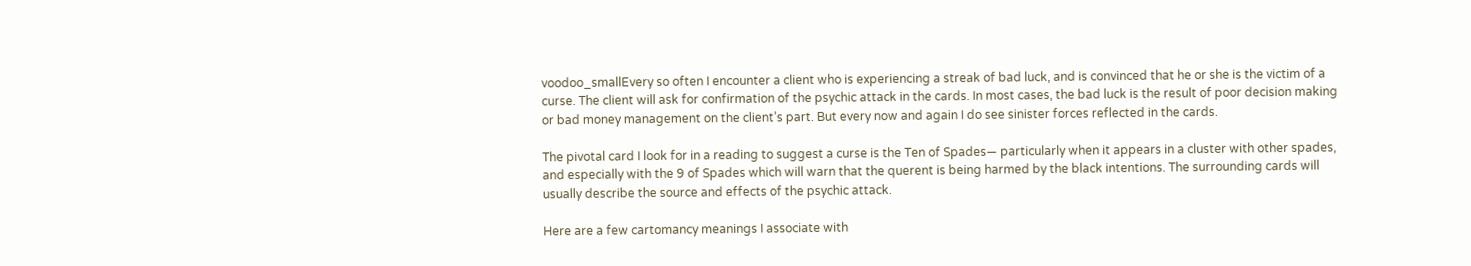voodoo_smallEvery so often I encounter a client who is experiencing a streak of bad luck, and is convinced that he or she is the victim of a curse. The client will ask for confirmation of the psychic attack in the cards. In most cases, the bad luck is the result of poor decision making or bad money management on the client’s part. But every now and again I do see sinister forces reflected in the cards.

The pivotal card I look for in a reading to suggest a curse is the Ten of Spades— particularly when it appears in a cluster with other spades, and especially with the 9 of Spades which will warn that the querent is being harmed by the black intentions. The surrounding cards will usually describe the source and effects of the psychic attack.

Here are a few cartomancy meanings I associate with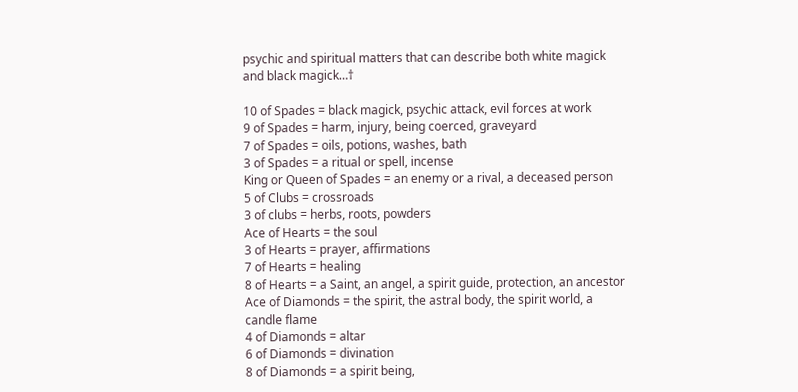psychic and spiritual matters that can describe both white magick and black magick…†

10 of Spades = black magick, psychic attack, evil forces at work
9 of Spades = harm, injury, being coerced, graveyard
7 of Spades = oils, potions, washes, bath
3 of Spades = a ritual or spell, incense
King or Queen of Spades = an enemy or a rival, a deceased person
5 of Clubs = crossroads
3 of clubs = herbs, roots, powders
Ace of Hearts = the soul
3 of Hearts = prayer, affirmations
7 of Hearts = healing
8 of Hearts = a Saint, an angel, a spirit guide, protection, an ancestor
Ace of Diamonds = the spirit, the astral body, the spirit world, a candle flame
4 of Diamonds = altar
6 of Diamonds = divination
8 of Diamonds = a spirit being,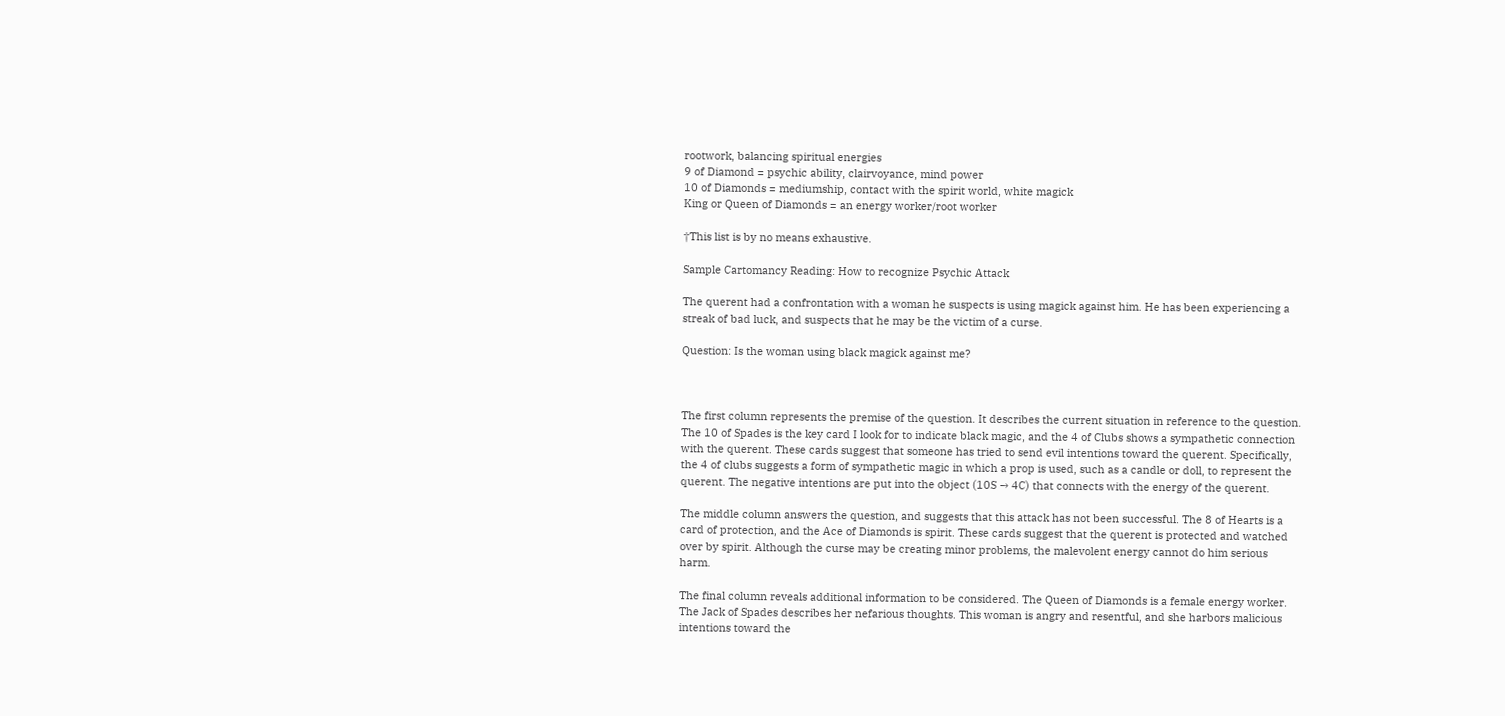rootwork, balancing spiritual energies
9 of Diamond = psychic ability, clairvoyance, mind power
10 of Diamonds = mediumship, contact with the spirit world, white magick
King or Queen of Diamonds = an energy worker/root worker

†This list is by no means exhaustive.

Sample Cartomancy Reading: How to recognize Psychic Attack

The querent had a confrontation with a woman he suspects is using magick against him. He has been experiencing a streak of bad luck, and suspects that he may be the victim of a curse.

Question: Is the woman using black magick against me?



The first column represents the premise of the question. It describes the current situation in reference to the question. The 10 of Spades is the key card I look for to indicate black magic, and the 4 of Clubs shows a sympathetic connection with the querent. These cards suggest that someone has tried to send evil intentions toward the querent. Specifically, the 4 of clubs suggests a form of sympathetic magic in which a prop is used, such as a candle or doll, to represent the querent. The negative intentions are put into the object (10S → 4C) that connects with the energy of the querent.

The middle column answers the question, and suggests that this attack has not been successful. The 8 of Hearts is a card of protection, and the Ace of Diamonds is spirit. These cards suggest that the querent is protected and watched over by spirit. Although the curse may be creating minor problems, the malevolent energy cannot do him serious harm.

The final column reveals additional information to be considered. The Queen of Diamonds is a female energy worker. The Jack of Spades describes her nefarious thoughts. This woman is angry and resentful, and she harbors malicious intentions toward the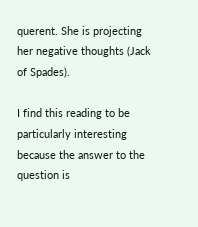querent. She is projecting her negative thoughts (Jack of Spades).

I find this reading to be particularly interesting because the answer to the question is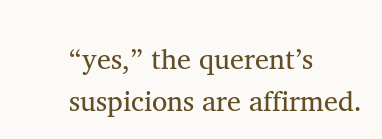“yes,” the querent’s suspicions are affirmed.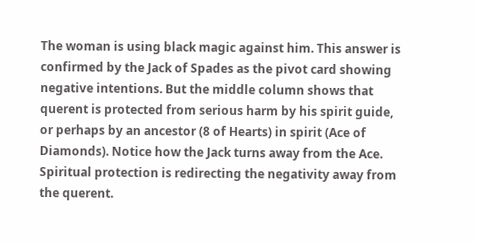The woman is using black magic against him. This answer is confirmed by the Jack of Spades as the pivot card showing negative intentions. But the middle column shows that querent is protected from serious harm by his spirit guide, or perhaps by an ancestor (8 of Hearts) in spirit (Ace of Diamonds). Notice how the Jack turns away from the Ace. Spiritual protection is redirecting the negativity away from the querent.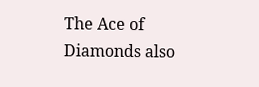The Ace of Diamonds also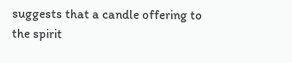suggests that a candle offering to the spirit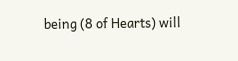being (8 of Hearts) will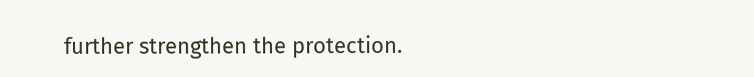further strengthen the protection.